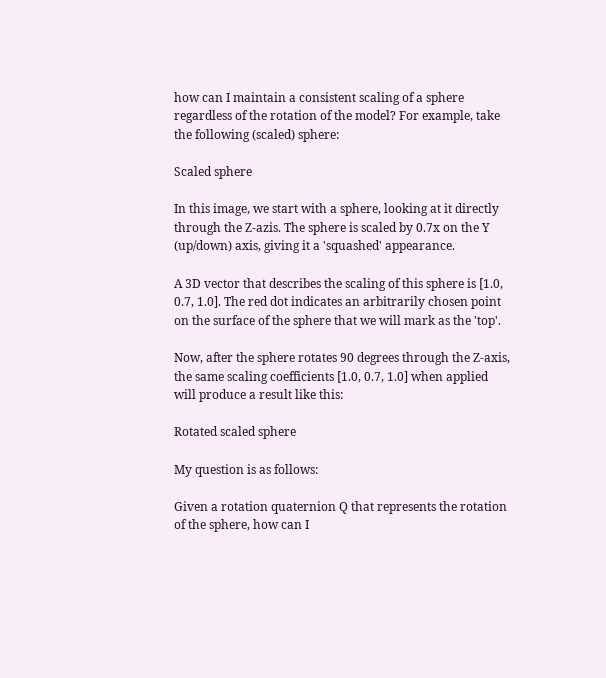how can I maintain a consistent scaling of a sphere regardless of the rotation of the model? For example, take the following (scaled) sphere:

Scaled sphere

In this image, we start with a sphere, looking at it directly through the Z-azis. The sphere is scaled by 0.7x on the Y (up/down) axis, giving it a 'squashed' appearance.

A 3D vector that describes the scaling of this sphere is [1.0, 0.7, 1.0]. The red dot indicates an arbitrarily chosen point on the surface of the sphere that we will mark as the 'top'.

Now, after the sphere rotates 90 degrees through the Z-axis, the same scaling coefficients [1.0, 0.7, 1.0] when applied will produce a result like this:

Rotated scaled sphere

My question is as follows:

Given a rotation quaternion Q that represents the rotation of the sphere, how can I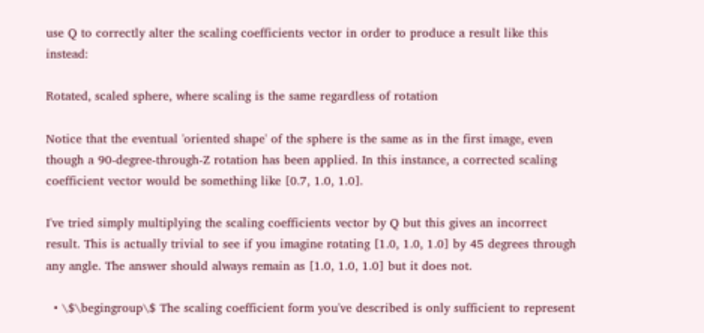use Q to correctly alter the scaling coefficients vector in order to produce a result like this instead:

Rotated, scaled sphere, where scaling is the same regardless of rotation

Notice that the eventual 'oriented shape' of the sphere is the same as in the first image, even though a 90-degree-through-Z rotation has been applied. In this instance, a corrected scaling coefficient vector would be something like [0.7, 1.0, 1.0].

I've tried simply multiplying the scaling coefficients vector by Q but this gives an incorrect result. This is actually trivial to see if you imagine rotating [1.0, 1.0, 1.0] by 45 degrees through any angle. The answer should always remain as [1.0, 1.0, 1.0] but it does not.

  • \$\begingroup\$ The scaling coefficient form you've described is only sufficient to represent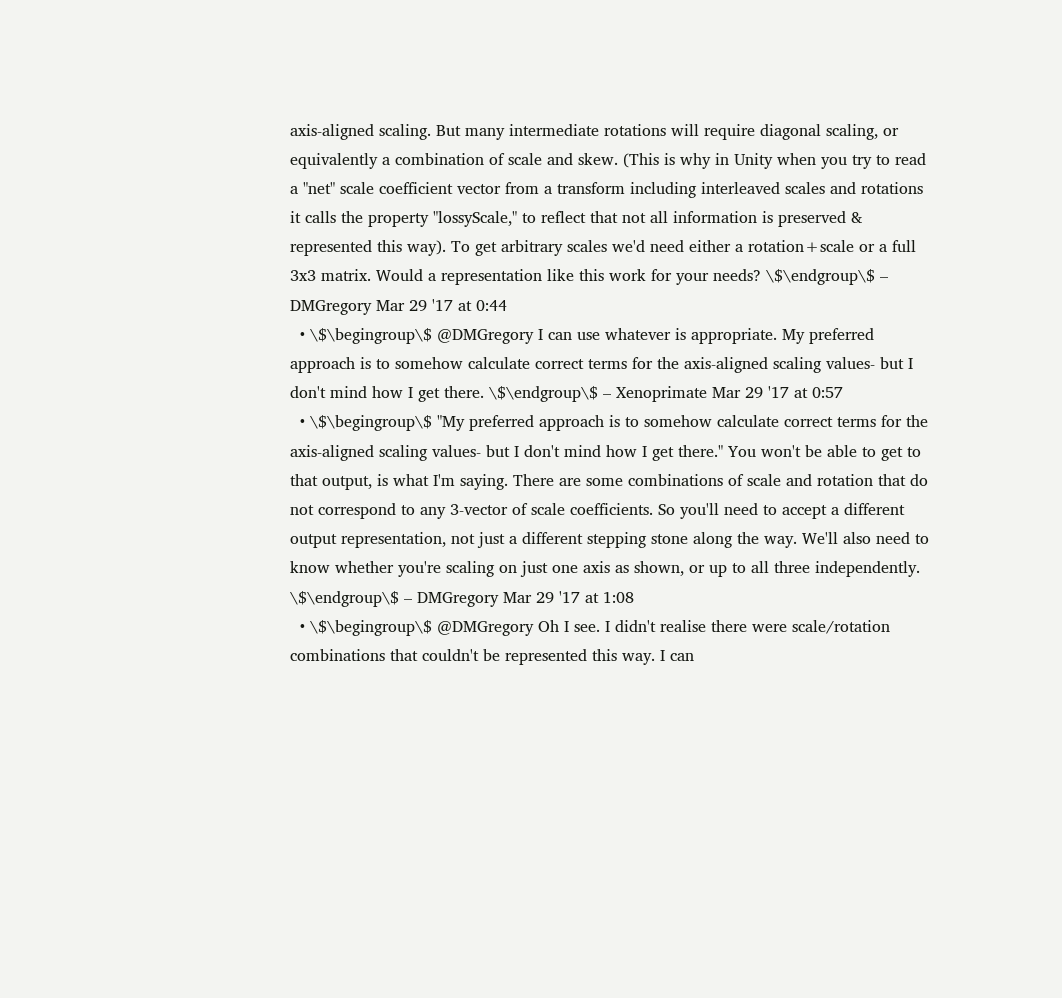axis-aligned scaling. But many intermediate rotations will require diagonal scaling, or equivalently a combination of scale and skew. (This is why in Unity when you try to read a "net" scale coefficient vector from a transform including interleaved scales and rotations it calls the property "lossyScale," to reflect that not all information is preserved & represented this way). To get arbitrary scales we'd need either a rotation+scale or a full 3x3 matrix. Would a representation like this work for your needs? \$\endgroup\$ – DMGregory Mar 29 '17 at 0:44
  • \$\begingroup\$ @DMGregory I can use whatever is appropriate. My preferred approach is to somehow calculate correct terms for the axis-aligned scaling values- but I don't mind how I get there. \$\endgroup\$ – Xenoprimate Mar 29 '17 at 0:57
  • \$\begingroup\$ "My preferred approach is to somehow calculate correct terms for the axis-aligned scaling values- but I don't mind how I get there." You won't be able to get to that output, is what I'm saying. There are some combinations of scale and rotation that do not correspond to any 3-vector of scale coefficients. So you'll need to accept a different output representation, not just a different stepping stone along the way. We'll also need to know whether you're scaling on just one axis as shown, or up to all three independently. \$\endgroup\$ – DMGregory Mar 29 '17 at 1:08
  • \$\begingroup\$ @DMGregory Oh I see. I didn't realise there were scale/rotation combinations that couldn't be represented this way. I can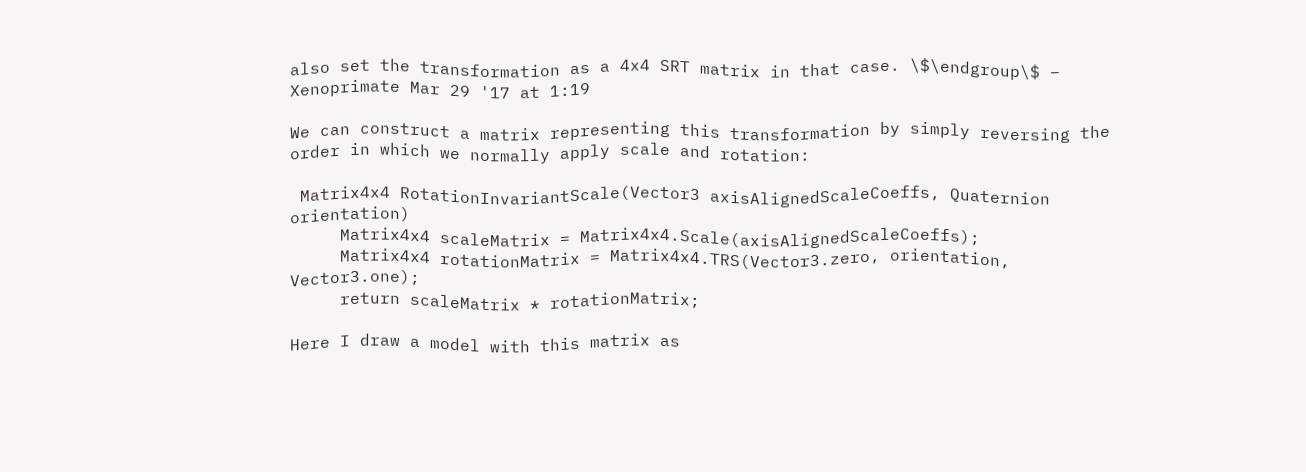also set the transformation as a 4x4 SRT matrix in that case. \$\endgroup\$ – Xenoprimate Mar 29 '17 at 1:19

We can construct a matrix representing this transformation by simply reversing the order in which we normally apply scale and rotation:

 Matrix4x4 RotationInvariantScale(Vector3 axisAlignedScaleCoeffs, Quaternion orientation)
     Matrix4x4 scaleMatrix = Matrix4x4.Scale(axisAlignedScaleCoeffs);
     Matrix4x4 rotationMatrix = Matrix4x4.TRS(Vector3.zero, orientation, Vector3.one);
     return scaleMatrix * rotationMatrix;

Here I draw a model with this matrix as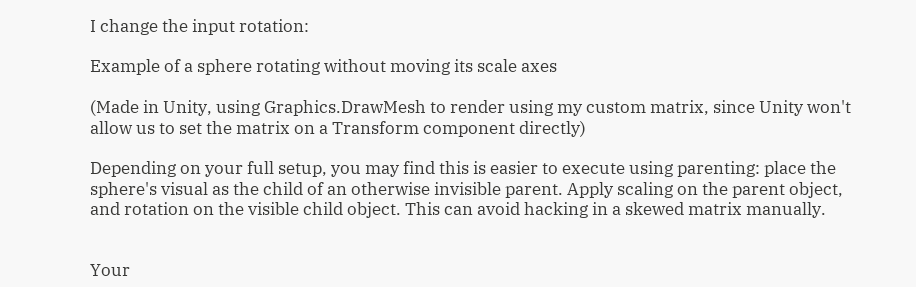I change the input rotation:

Example of a sphere rotating without moving its scale axes

(Made in Unity, using Graphics.DrawMesh to render using my custom matrix, since Unity won't allow us to set the matrix on a Transform component directly)

Depending on your full setup, you may find this is easier to execute using parenting: place the sphere's visual as the child of an otherwise invisible parent. Apply scaling on the parent object, and rotation on the visible child object. This can avoid hacking in a skewed matrix manually.


Your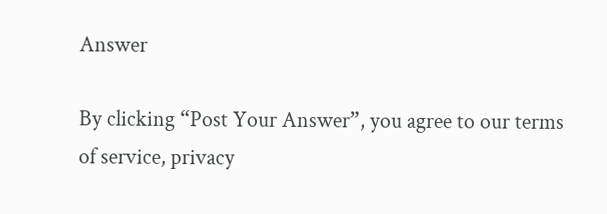Answer

By clicking “Post Your Answer”, you agree to our terms of service, privacy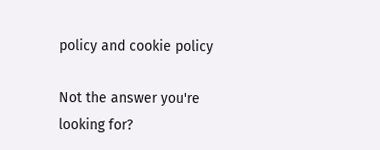policy and cookie policy

Not the answer you're looking for?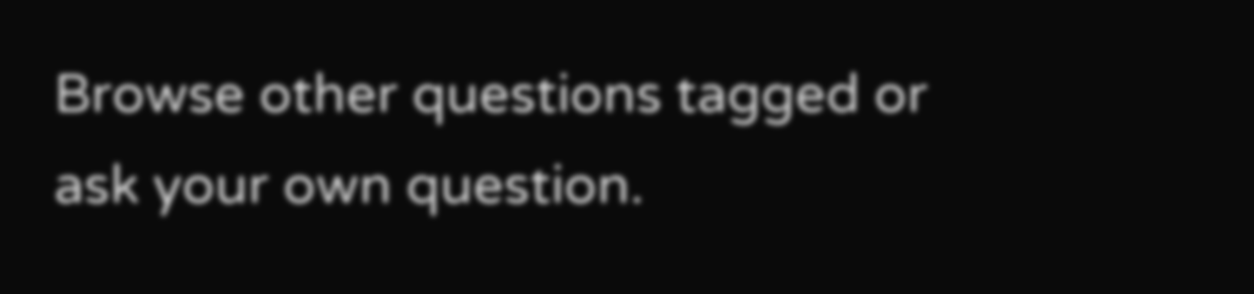Browse other questions tagged or ask your own question.